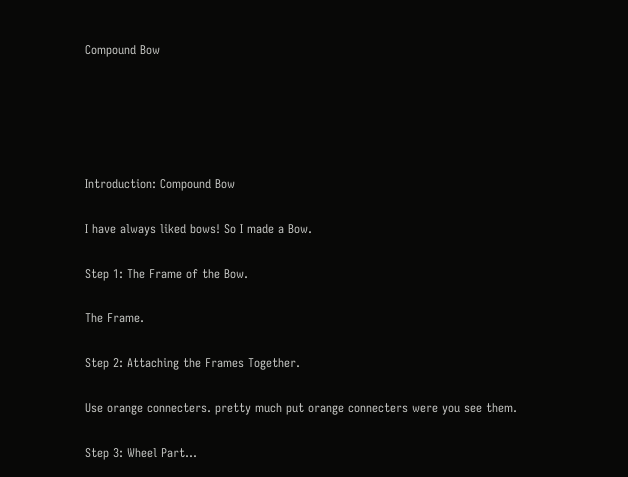Compound Bow





Introduction: Compound Bow

I have always liked bows! So I made a Bow.

Step 1: The Frame of the Bow.

The Frame.

Step 2: Attaching the Frames Together.

Use orange connecters. pretty much put orange connecters were you see them.

Step 3: Wheel Part...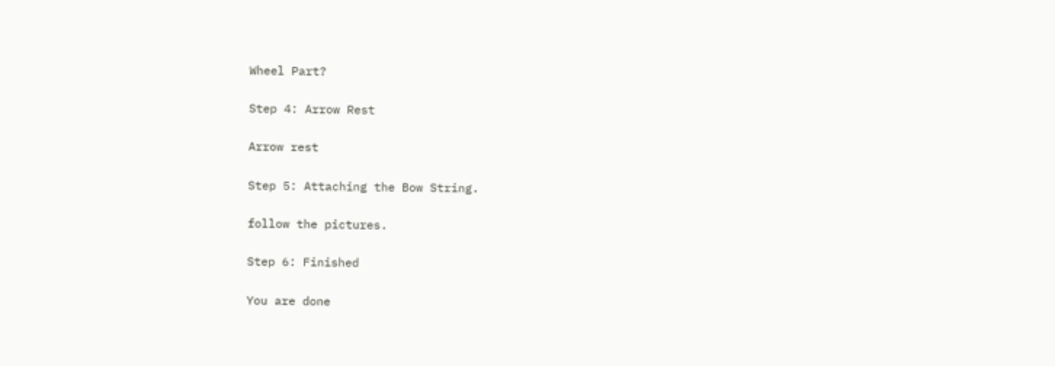Wheel Part?

Step 4: Arrow Rest

Arrow rest

Step 5: Attaching the Bow String.

follow the pictures.

Step 6: Finished

You are done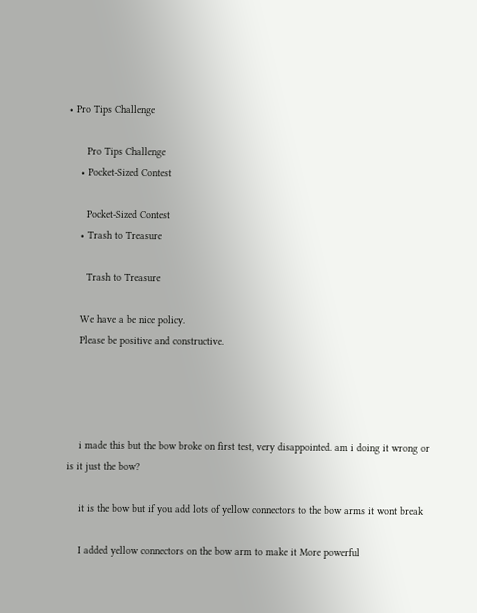• Pro Tips Challenge

      Pro Tips Challenge
    • Pocket-Sized Contest

      Pocket-Sized Contest
    • Trash to Treasure

      Trash to Treasure

    We have a be nice policy.
    Please be positive and constructive.




    i made this but the bow broke on first test, very disappointed. am i doing it wrong or is it just the bow?

    it is the bow but if you add lots of yellow connectors to the bow arms it wont break

    I added yellow connectors on the bow arm to make it More powerful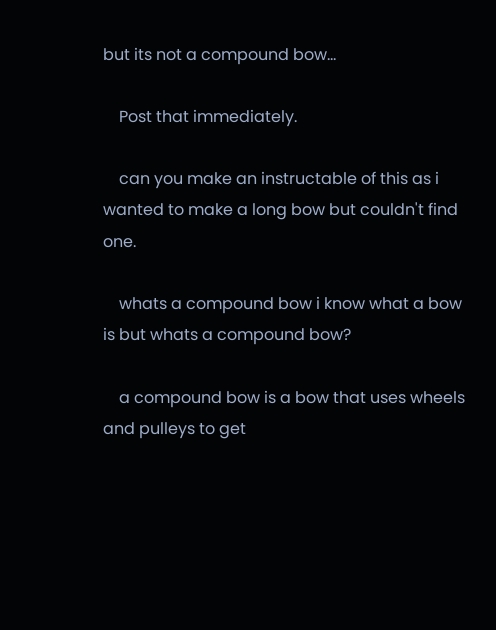but its not a compound bow...

    Post that immediately.

    can you make an instructable of this as i wanted to make a long bow but couldn't find one.

    whats a compound bow i know what a bow is but whats a compound bow?

    a compound bow is a bow that uses wheels and pulleys to get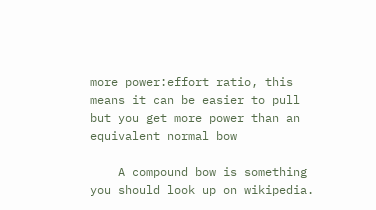more power:effort ratio, this means it can be easier to pull but you get more power than an equivalent normal bow

    A compound bow is something you should look up on wikipedia.